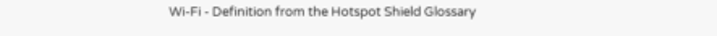Wi-Fi - Definition from the Hotspot Shield Glossary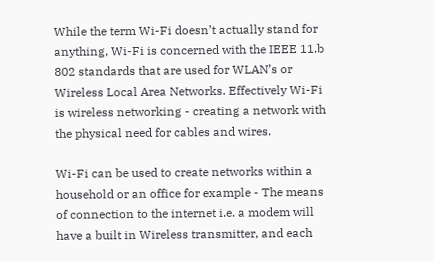While the term Wi-Fi doesn’t actually stand for anything, Wi-Fi is concerned with the IEEE 11.b 802 standards that are used for WLAN’s or Wireless Local Area Networks. Effectively Wi-Fi is wireless networking - creating a network with the physical need for cables and wires.

Wi-Fi can be used to create networks within a household or an office for example - The means of connection to the internet i.e. a modem will have a built in Wireless transmitter, and each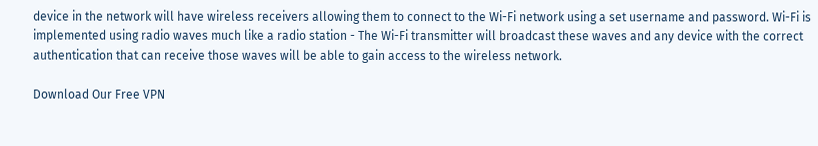device in the network will have wireless receivers allowing them to connect to the Wi-Fi network using a set username and password. Wi-Fi is implemented using radio waves much like a radio station - The Wi-Fi transmitter will broadcast these waves and any device with the correct authentication that can receive those waves will be able to gain access to the wireless network.

Download Our Free VPN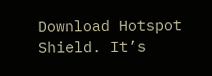Download Hotspot Shield. It’s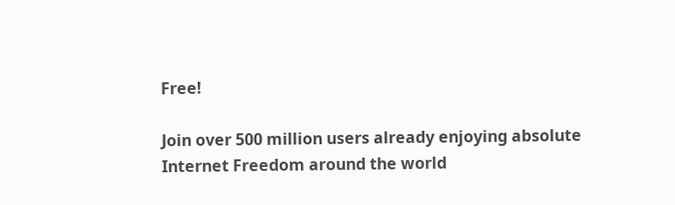Free!

Join over 500 million users already enjoying absolute Internet Freedom around the world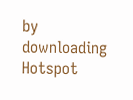by downloading Hotspot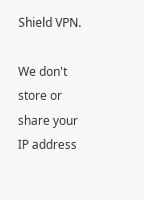Shield VPN.

We don't store or share your IP address